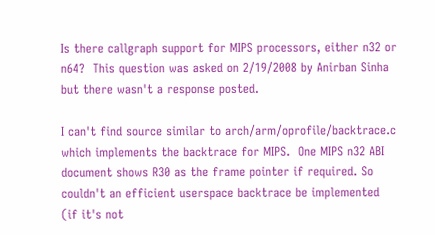Is there callgraph support for MIPS processors, either n32 or n64?  This question was asked on 2/19/2008 by Anirban Sinha but there wasn't a response posted.

I can't find source similar to arch/arm/oprofile/backtrace.c which implements the backtrace for MIPS.  One MIPS n32 ABI document shows R30 as the frame pointer if required. So couldn't an efficient userspace backtrace be implemented (if it's not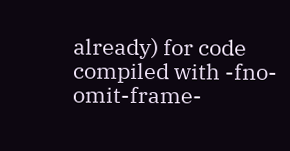already) for code compiled with -fno-omit-frame-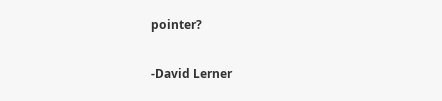pointer?

-David Lerner